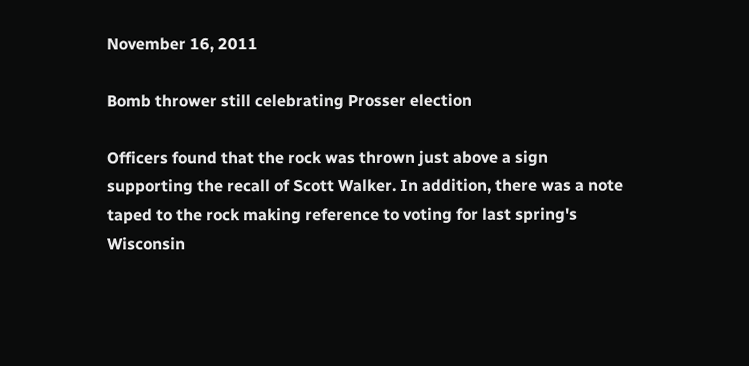November 16, 2011

Bomb thrower still celebrating Prosser election

Officers found that the rock was thrown just above a sign supporting the recall of Scott Walker. In addition, there was a note taped to the rock making reference to voting for last spring's Wisconsin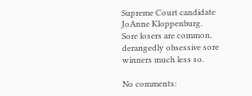Supreme Court candidate JoAnne Kloppenburg.
Sore losers are common, derangedly obsessive sore winners much less so.

No comments: